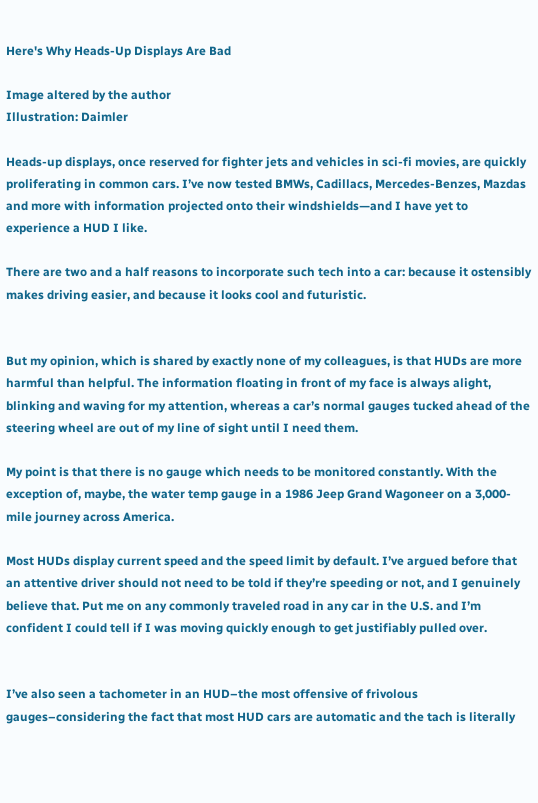Here's Why Heads-Up Displays Are Bad

Image altered by the author
Illustration: Daimler

Heads-up displays, once reserved for fighter jets and vehicles in sci-fi movies, are quickly proliferating in common cars. I’ve now tested BMWs, Cadillacs, Mercedes-Benzes, Mazdas and more with information projected onto their windshields—and I have yet to experience a HUD I like.

There are two and a half reasons to incorporate such tech into a car: because it ostensibly makes driving easier, and because it looks cool and futuristic.


But my opinion, which is shared by exactly none of my colleagues, is that HUDs are more harmful than helpful. The information floating in front of my face is always alight, blinking and waving for my attention, whereas a car’s normal gauges tucked ahead of the steering wheel are out of my line of sight until I need them.

My point is that there is no gauge which needs to be monitored constantly. With the exception of, maybe, the water temp gauge in a 1986 Jeep Grand Wagoneer on a 3,000-mile journey across America.

Most HUDs display current speed and the speed limit by default. I’ve argued before that an attentive driver should not need to be told if they’re speeding or not, and I genuinely believe that. Put me on any commonly traveled road in any car in the U.S. and I’m confident I could tell if I was moving quickly enough to get justifiably pulled over.


I’ve also seen a tachometer in an HUD–the most offensive of frivolous gauges–considering the fact that most HUD cars are automatic and the tach is literally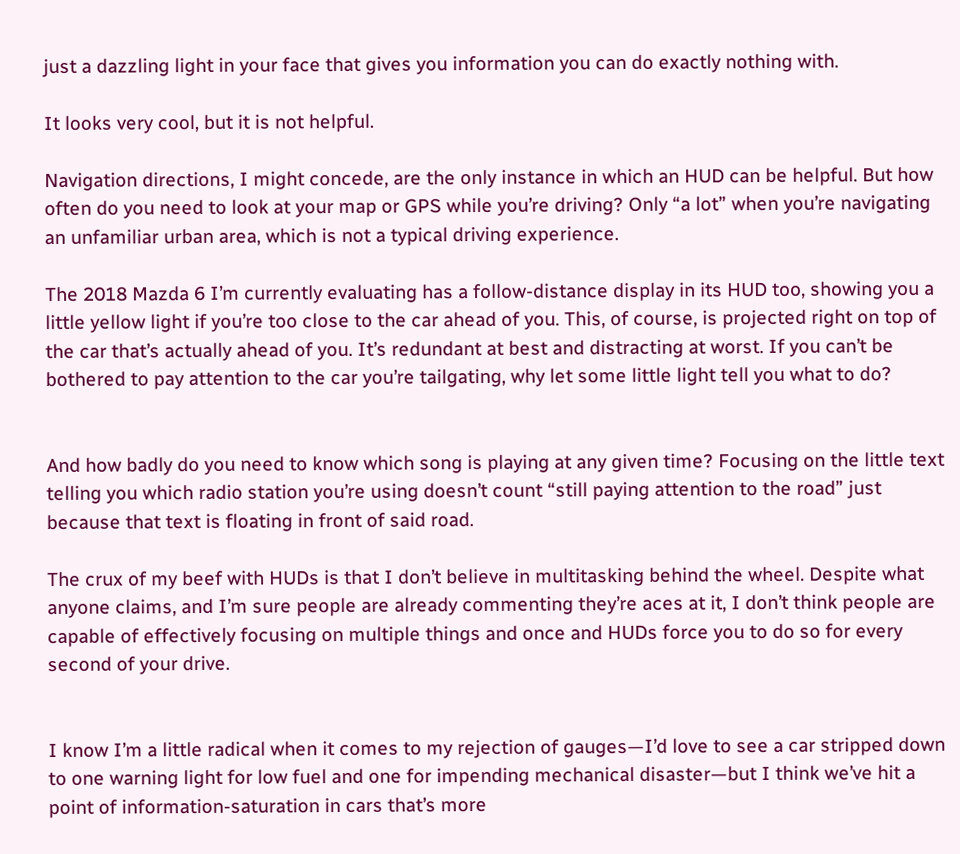just a dazzling light in your face that gives you information you can do exactly nothing with.

It looks very cool, but it is not helpful.

Navigation directions, I might concede, are the only instance in which an HUD can be helpful. But how often do you need to look at your map or GPS while you’re driving? Only “a lot” when you’re navigating an unfamiliar urban area, which is not a typical driving experience.

The 2018 Mazda 6 I’m currently evaluating has a follow-distance display in its HUD too, showing you a little yellow light if you’re too close to the car ahead of you. This, of course, is projected right on top of the car that’s actually ahead of you. It’s redundant at best and distracting at worst. If you can’t be bothered to pay attention to the car you’re tailgating, why let some little light tell you what to do?


And how badly do you need to know which song is playing at any given time? Focusing on the little text telling you which radio station you’re using doesn’t count “still paying attention to the road” just because that text is floating in front of said road.

The crux of my beef with HUDs is that I don’t believe in multitasking behind the wheel. Despite what anyone claims, and I’m sure people are already commenting they’re aces at it, I don’t think people are capable of effectively focusing on multiple things and once and HUDs force you to do so for every second of your drive.


I know I’m a little radical when it comes to my rejection of gauges—I’d love to see a car stripped down to one warning light for low fuel and one for impending mechanical disaster—but I think we’ve hit a point of information-saturation in cars that’s more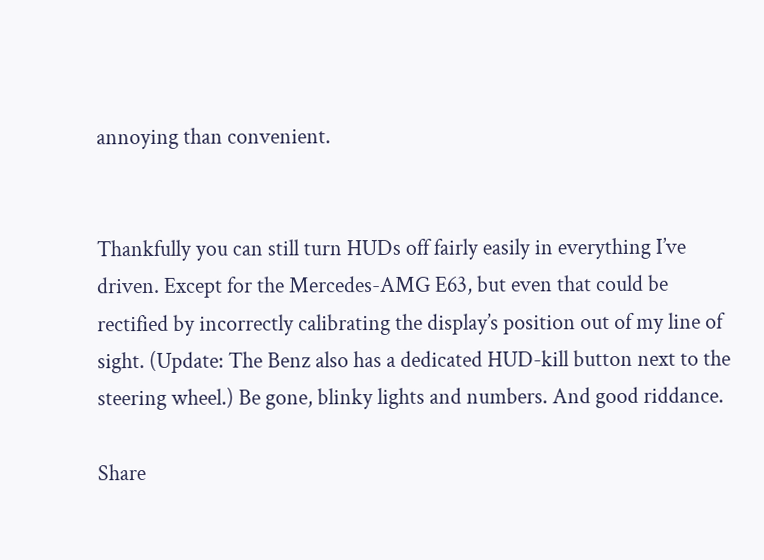annoying than convenient.


Thankfully you can still turn HUDs off fairly easily in everything I’ve driven. Except for the Mercedes-AMG E63, but even that could be rectified by incorrectly calibrating the display’s position out of my line of sight. (Update: The Benz also has a dedicated HUD-kill button next to the steering wheel.) Be gone, blinky lights and numbers. And good riddance.

Share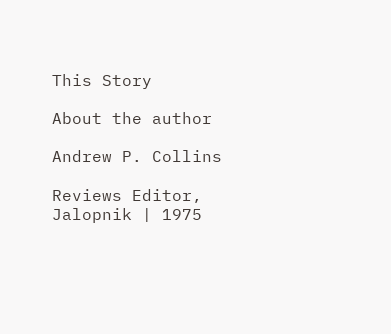This Story

About the author

Andrew P. Collins

Reviews Editor, Jalopnik | 1975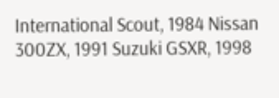International Scout, 1984 Nissan 300ZX, 1991 Suzuki GSXR, 1998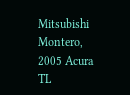Mitsubishi Montero, 2005 Acura TL